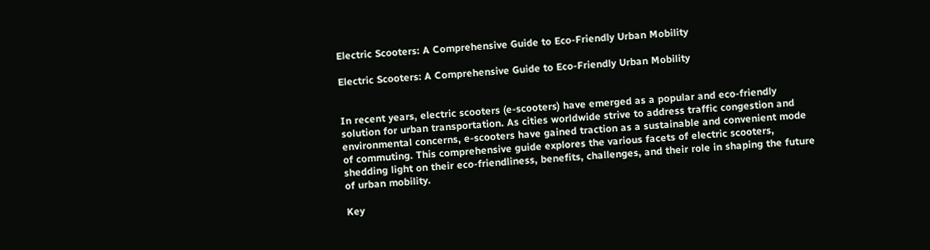Electric Scooters: A Comprehensive Guide to Eco-Friendly Urban Mobility

Electric Scooters: A Comprehensive Guide to Eco-Friendly Urban Mobility


In recent years, electric scooters (e-scooters) have emerged as a popular and eco-friendly solution for urban transportation. As cities worldwide strive to address traffic congestion and environmental concerns, e-scooters have gained traction as a sustainable and convenient mode of commuting. This comprehensive guide explores the various facets of electric scooters, shedding light on their eco-friendliness, benefits, challenges, and their role in shaping the future of urban mobility.

Key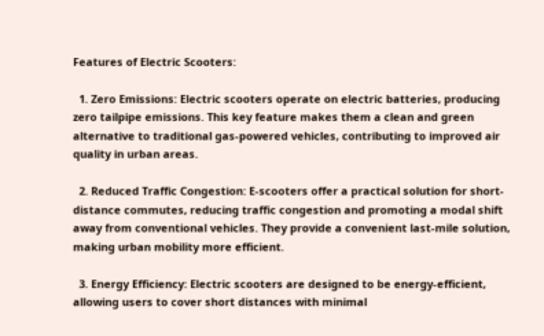Features of Electric Scooters:

  1. Zero Emissions: Electric scooters operate on electric batteries, producing zero tailpipe emissions. This key feature makes them a clean and green alternative to traditional gas-powered vehicles, contributing to improved air quality in urban areas.

  2. Reduced Traffic Congestion: E-scooters offer a practical solution for short-distance commutes, reducing traffic congestion and promoting a modal shift away from conventional vehicles. They provide a convenient last-mile solution, making urban mobility more efficient.

  3. Energy Efficiency: Electric scooters are designed to be energy-efficient, allowing users to cover short distances with minimal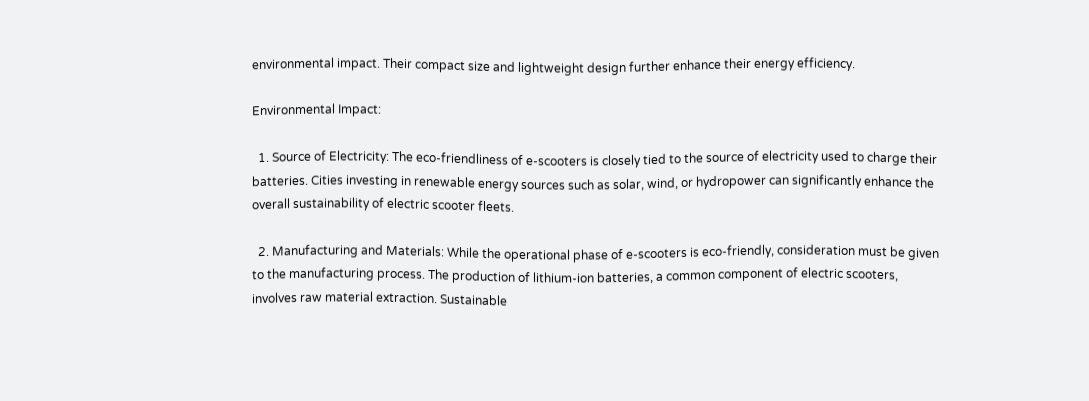environmental impact. Their compact size and lightweight design further enhance their energy efficiency.

Environmental Impact:

  1. Source of Electricity: The eco-friendliness of e-scooters is closely tied to the source of electricity used to charge their batteries. Cities investing in renewable energy sources such as solar, wind, or hydropower can significantly enhance the overall sustainability of electric scooter fleets.

  2. Manufacturing and Materials: While the operational phase of e-scooters is eco-friendly, consideration must be given to the manufacturing process. The production of lithium-ion batteries, a common component of electric scooters, involves raw material extraction. Sustainable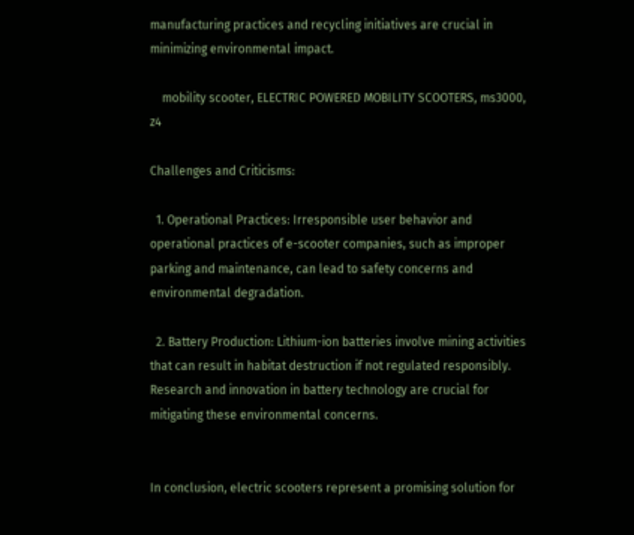manufacturing practices and recycling initiatives are crucial in minimizing environmental impact.

    mobility scooter, ELECTRIC POWERED MOBILITY SCOOTERS, ms3000, z4

Challenges and Criticisms:

  1. Operational Practices: Irresponsible user behavior and operational practices of e-scooter companies, such as improper parking and maintenance, can lead to safety concerns and environmental degradation.

  2. Battery Production: Lithium-ion batteries involve mining activities that can result in habitat destruction if not regulated responsibly. Research and innovation in battery technology are crucial for mitigating these environmental concerns.


In conclusion, electric scooters represent a promising solution for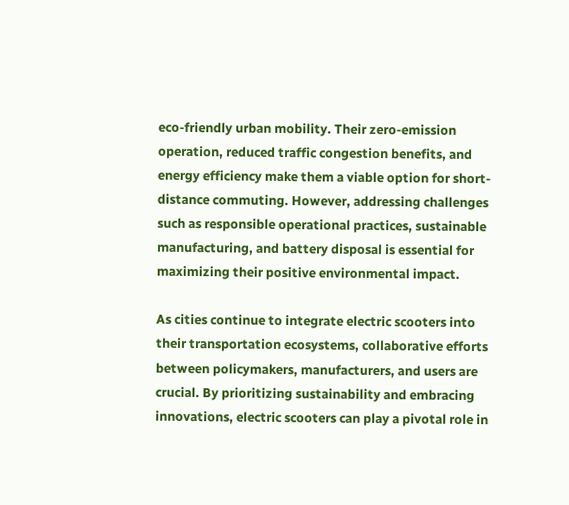eco-friendly urban mobility. Their zero-emission operation, reduced traffic congestion benefits, and energy efficiency make them a viable option for short-distance commuting. However, addressing challenges such as responsible operational practices, sustainable manufacturing, and battery disposal is essential for maximizing their positive environmental impact.

As cities continue to integrate electric scooters into their transportation ecosystems, collaborative efforts between policymakers, manufacturers, and users are crucial. By prioritizing sustainability and embracing innovations, electric scooters can play a pivotal role in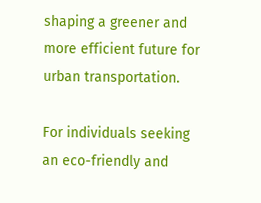shaping a greener and more efficient future for urban transportation.

For individuals seeking an eco-friendly and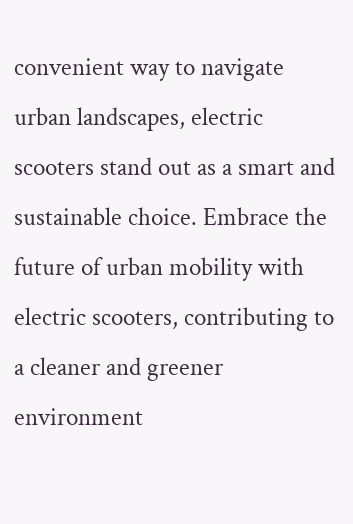convenient way to navigate urban landscapes, electric scooters stand out as a smart and sustainable choice. Embrace the future of urban mobility with electric scooters, contributing to a cleaner and greener environment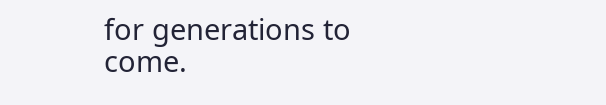for generations to come.